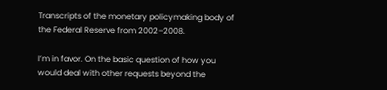Transcripts of the monetary policymaking body of the Federal Reserve from 2002–2008.

I’m in favor. On the basic question of how you would deal with other requests beyond the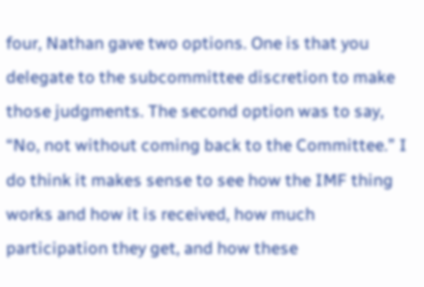four, Nathan gave two options. One is that you delegate to the subcommittee discretion to make those judgments. The second option was to say, “No, not without coming back to the Committee.” I do think it makes sense to see how the IMF thing works and how it is received, how much participation they get, and how these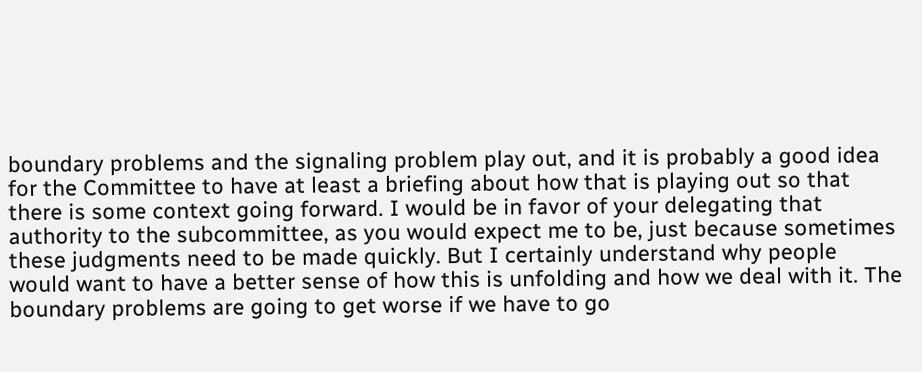boundary problems and the signaling problem play out, and it is probably a good idea for the Committee to have at least a briefing about how that is playing out so that there is some context going forward. I would be in favor of your delegating that authority to the subcommittee, as you would expect me to be, just because sometimes these judgments need to be made quickly. But I certainly understand why people would want to have a better sense of how this is unfolding and how we deal with it. The boundary problems are going to get worse if we have to go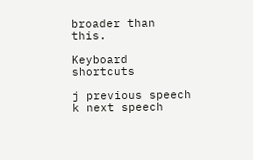broader than this.

Keyboard shortcuts

j previous speech k next speech